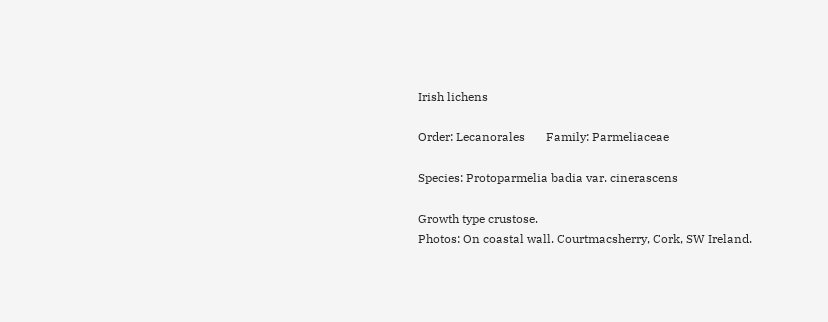Irish lichens

Order: Lecanorales       Family: Parmeliaceae

Species: Protoparmelia badia var. cinerascens

Growth type crustose.
Photos: On coastal wall. Courtmacsherry, Cork, SW Ireland.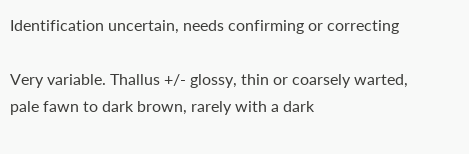Identification uncertain, needs confirming or correcting

Very variable. Thallus +/- glossy, thin or coarsely warted, pale fawn to dark brown, rarely with a dark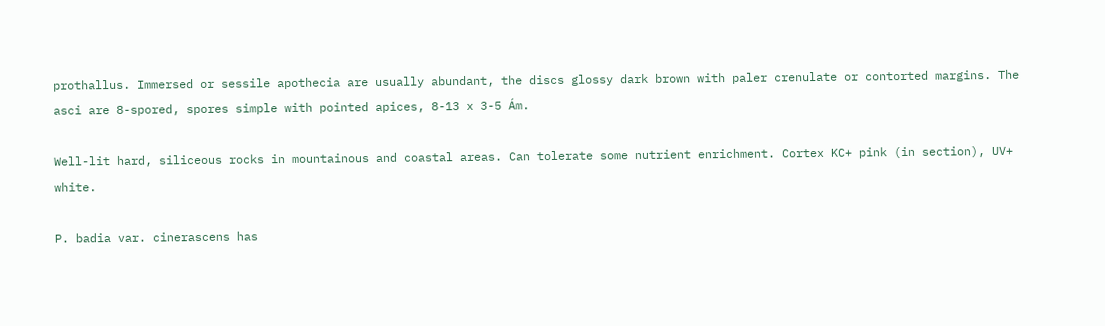prothallus. Immersed or sessile apothecia are usually abundant, the discs glossy dark brown with paler crenulate or contorted margins. The asci are 8-spored, spores simple with pointed apices, 8-13 x 3-5 Ám.

Well-lit hard, siliceous rocks in mountainous and coastal areas. Can tolerate some nutrient enrichment. Cortex KC+ pink (in section), UV+ white.

P. badia var. cinerascens has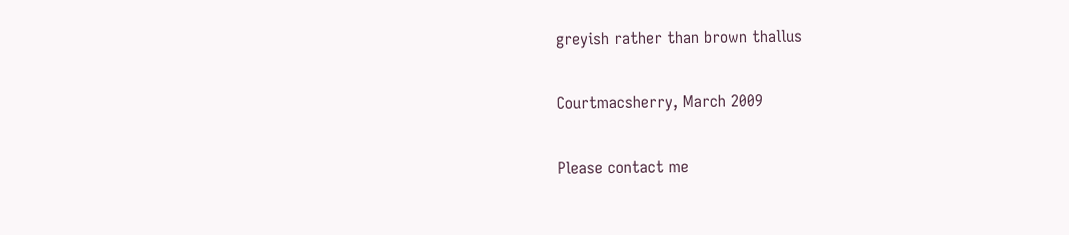greyish rather than brown thallus

Courtmacsherry, March 2009

Please contact me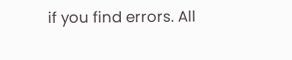if you find errors. All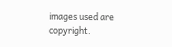images used are copyright.